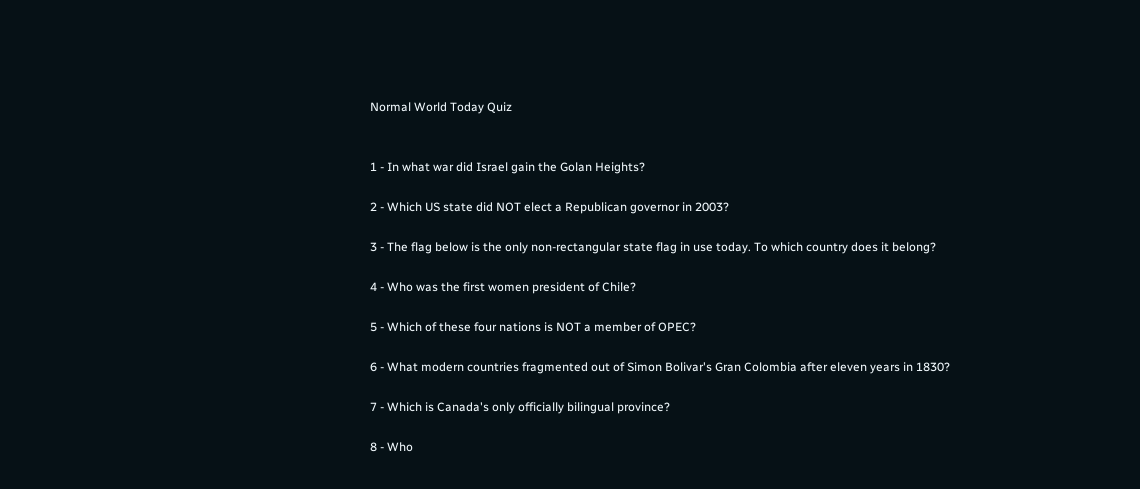Normal World Today Quiz


1 - In what war did Israel gain the Golan Heights?

2 - Which US state did NOT elect a Republican governor in 2003?

3 - The flag below is the only non-rectangular state flag in use today. To which country does it belong?

4 - Who was the first women president of Chile?

5 - Which of these four nations is NOT a member of OPEC?

6 - What modern countries fragmented out of Simon Bolivar's Gran Colombia after eleven years in 1830?

7 - Which is Canada's only officially bilingual province?

8 - Who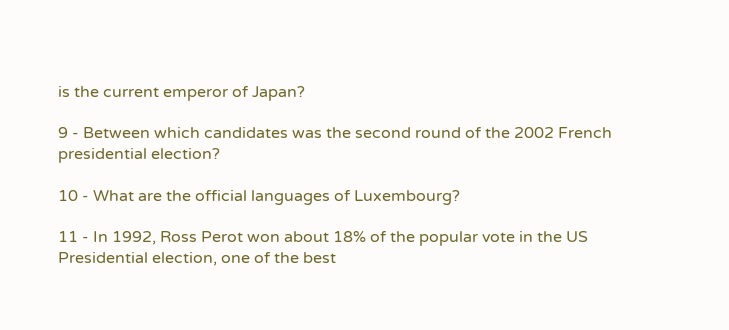is the current emperor of Japan?

9 - Between which candidates was the second round of the 2002 French presidential election?

10 - What are the official languages of Luxembourg?

11 - In 1992, Ross Perot won about 18% of the popular vote in the US Presidential election, one of the best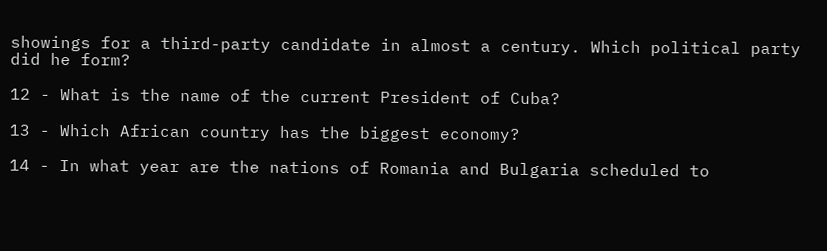showings for a third-party candidate in almost a century. Which political party did he form?

12 - What is the name of the current President of Cuba?

13 - Which African country has the biggest economy?

14 - In what year are the nations of Romania and Bulgaria scheduled to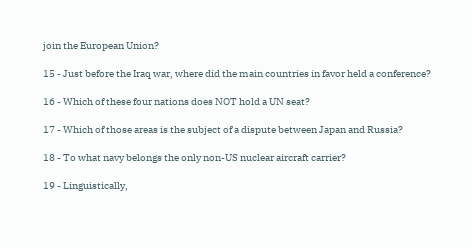join the European Union?

15 - Just before the Iraq war, where did the main countries in favor held a conference?

16 - Which of these four nations does NOT hold a UN seat?

17 - Which of those areas is the subject of a dispute between Japan and Russia?

18 - To what navy belongs the only non-US nuclear aircraft carrier?

19 - Linguistically,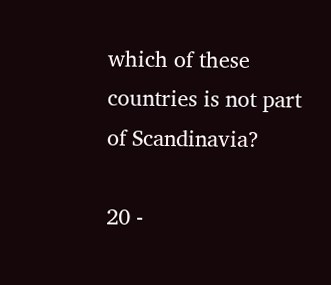which of these countries is not part of Scandinavia?

20 -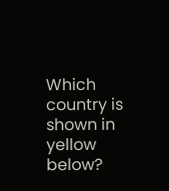Which country is shown in yellow below?